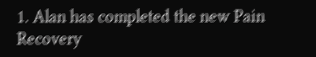1. Alan has completed the new Pain Recovery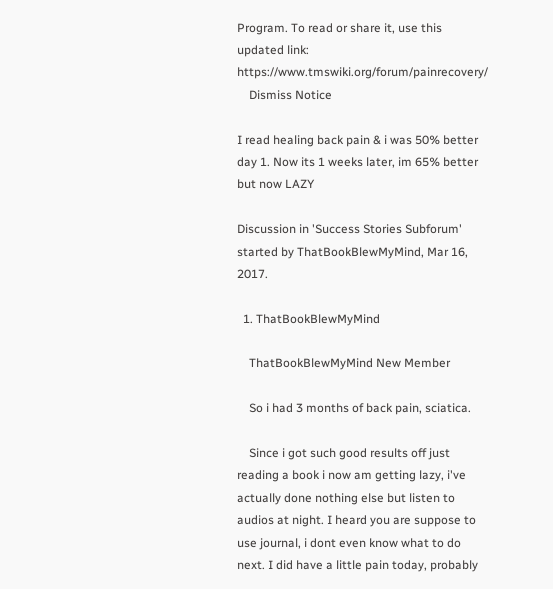Program. To read or share it, use this updated link: https://www.tmswiki.org/forum/painrecovery/
    Dismiss Notice

I read healing back pain & i was 50% better day 1. Now its 1 weeks later, im 65% better but now LAZY

Discussion in 'Success Stories Subforum' started by ThatBookBlewMyMind, Mar 16, 2017.

  1. ThatBookBlewMyMind

    ThatBookBlewMyMind New Member

    So i had 3 months of back pain, sciatica.

    Since i got such good results off just reading a book i now am getting lazy, i've actually done nothing else but listen to audios at night. I heard you are suppose to use journal, i dont even know what to do next. I did have a little pain today, probably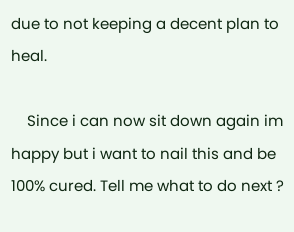due to not keeping a decent plan to heal.

    Since i can now sit down again im happy but i want to nail this and be 100% cured. Tell me what to do next ?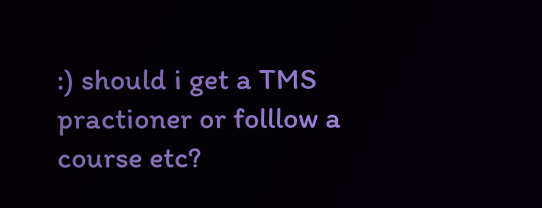:) should i get a TMS practioner or folllow a course etc?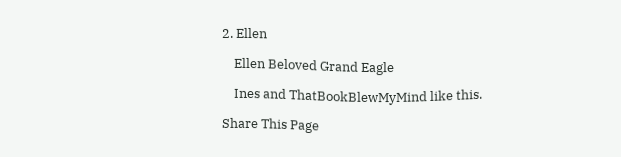2. Ellen

    Ellen Beloved Grand Eagle

    Ines and ThatBookBlewMyMind like this.

Share This Page